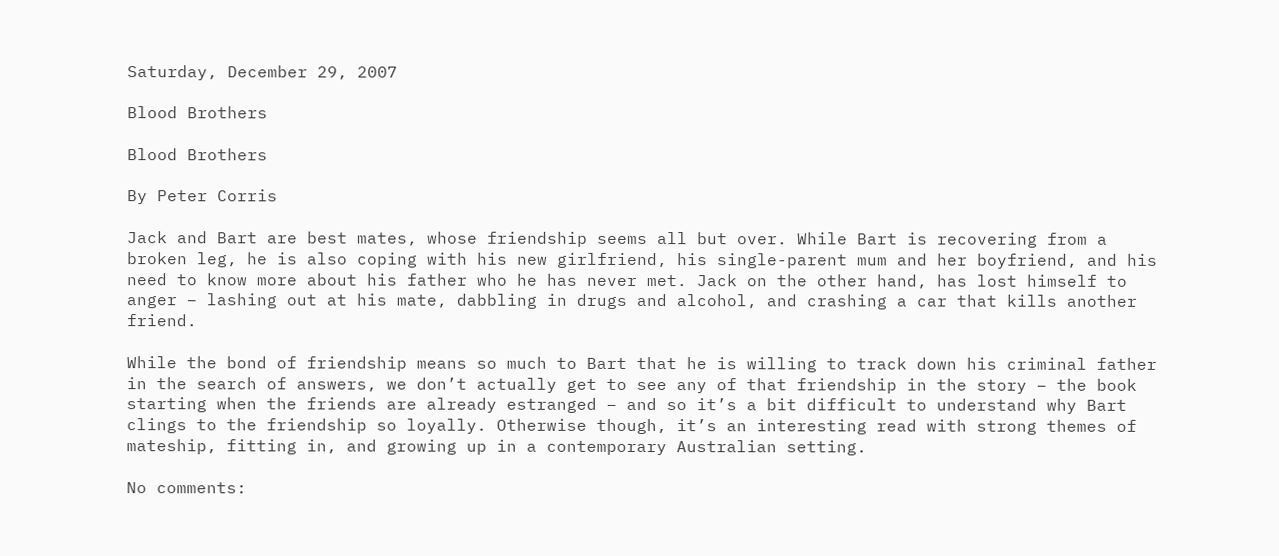Saturday, December 29, 2007

Blood Brothers

Blood Brothers

By Peter Corris

Jack and Bart are best mates, whose friendship seems all but over. While Bart is recovering from a broken leg, he is also coping with his new girlfriend, his single-parent mum and her boyfriend, and his need to know more about his father who he has never met. Jack on the other hand, has lost himself to anger – lashing out at his mate, dabbling in drugs and alcohol, and crashing a car that kills another friend.

While the bond of friendship means so much to Bart that he is willing to track down his criminal father in the search of answers, we don’t actually get to see any of that friendship in the story – the book starting when the friends are already estranged – and so it’s a bit difficult to understand why Bart clings to the friendship so loyally. Otherwise though, it’s an interesting read with strong themes of mateship, fitting in, and growing up in a contemporary Australian setting.

No comments: